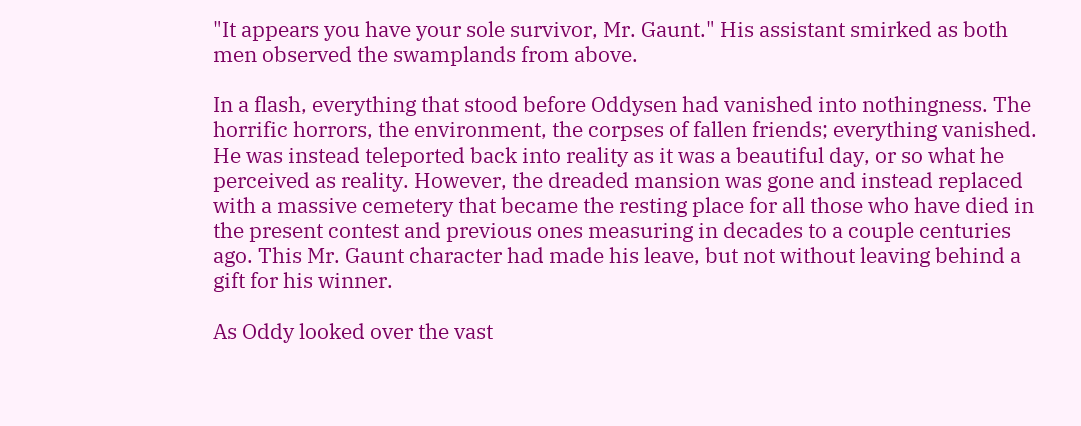"It appears you have your sole survivor, Mr. Gaunt." His assistant smirked as both men observed the swamplands from above.

In a flash, everything that stood before Oddysen had vanished into nothingness. The horrific horrors, the environment, the corpses of fallen friends; everything vanished. He was instead teleported back into reality as it was a beautiful day, or so what he perceived as reality. However, the dreaded mansion was gone and instead replaced with a massive cemetery that became the resting place for all those who have died in the present contest and previous ones measuring in decades to a couple centuries ago. This Mr. Gaunt character had made his leave, but not without leaving behind a gift for his winner.

As Oddy looked over the vast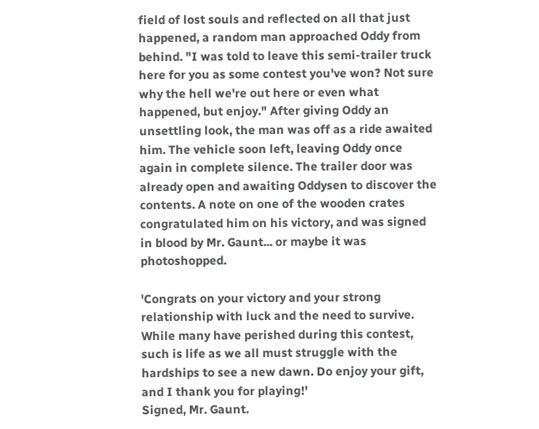field of lost souls and reflected on all that just happened, a random man approached Oddy from behind. "I was told to leave this semi-trailer truck here for you as some contest you've won? Not sure why the hell we're out here or even what happened, but enjoy." After giving Oddy an unsettling look, the man was off as a ride awaited him. The vehicle soon left, leaving Oddy once again in complete silence. The trailer door was already open and awaiting Oddysen to discover the contents. A note on one of the wooden crates congratulated him on his victory, and was signed in blood by Mr. Gaunt... or maybe it was photoshopped.

'Congrats on your victory and your strong relationship with luck and the need to survive. While many have perished during this contest, such is life as we all must struggle with the hardships to see a new dawn. Do enjoy your gift, and I thank you for playing!'
Signed, Mr. Gaunt.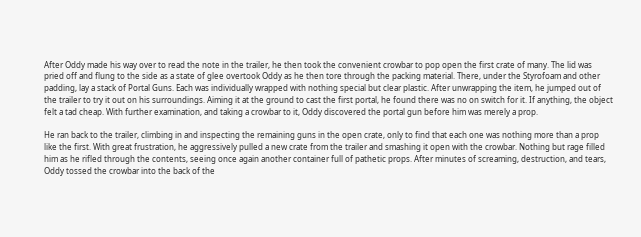After Oddy made his way over to read the note in the trailer, he then took the convenient crowbar to pop open the first crate of many. The lid was pried off and flung to the side as a state of glee overtook Oddy as he then tore through the packing material. There, under the Styrofoam and other padding, lay a stack of Portal Guns. Each was individually wrapped with nothing special but clear plastic. After unwrapping the item, he jumped out of the trailer to try it out on his surroundings. Aiming it at the ground to cast the first portal, he found there was no on switch for it. If anything, the object felt a tad cheap. With further examination, and taking a crowbar to it, Oddy discovered the portal gun before him was merely a prop.

He ran back to the trailer, climbing in and inspecting the remaining guns in the open crate, only to find that each one was nothing more than a prop like the first. With great frustration, he aggressively pulled a new crate from the trailer and smashing it open with the crowbar. Nothing but rage filled him as he rifled through the contents, seeing once again another container full of pathetic props. After minutes of screaming, destruction, and tears, Oddy tossed the crowbar into the back of the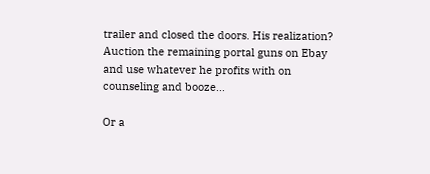trailer and closed the doors. His realization? Auction the remaining portal guns on Ebay and use whatever he profits with on counseling and booze...

Or a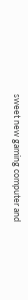sweet new gaming computer and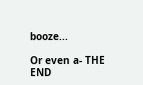booze...

Or even a- THE END